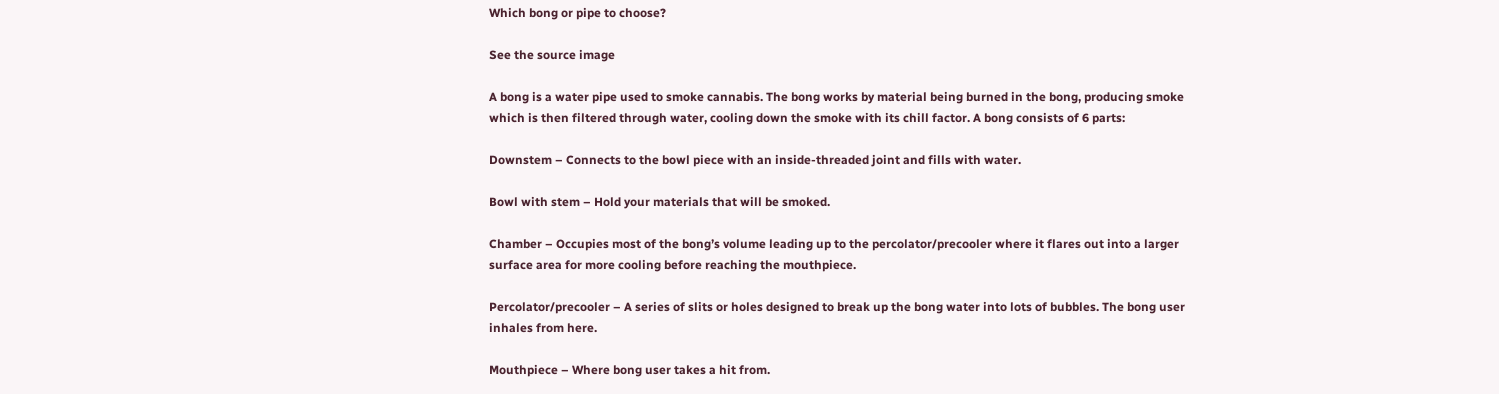Which bong or pipe to choose?

See the source image

A bong is a water pipe used to smoke cannabis. The bong works by material being burned in the bong, producing smoke which is then filtered through water, cooling down the smoke with its chill factor. A bong consists of 6 parts:

Downstem – Connects to the bowl piece with an inside-threaded joint and fills with water.

Bowl with stem – Hold your materials that will be smoked.

Chamber – Occupies most of the bong’s volume leading up to the percolator/precooler where it flares out into a larger surface area for more cooling before reaching the mouthpiece.

Percolator/precooler – A series of slits or holes designed to break up the bong water into lots of bubbles. The bong user inhales from here.

Mouthpiece – Where bong user takes a hit from.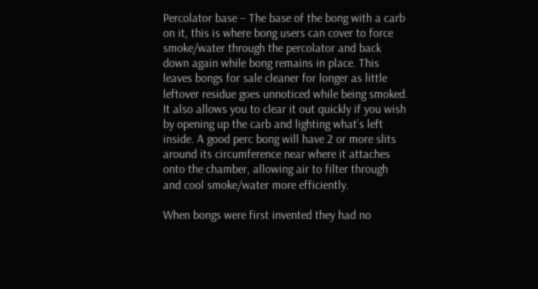Percolator base – The base of the bong with a carb on it, this is where bong users can cover to force smoke/water through the percolator and back down again while bong remains in place. This leaves bongs for sale cleaner for longer as little leftover residue goes unnoticed while being smoked. It also allows you to clear it out quickly if you wish by opening up the carb and lighting what’s left inside. A good perc bong will have 2 or more slits around its circumference near where it attaches onto the chamber, allowing air to filter through and cool smoke/water more efficiently.

When bongs were first invented they had no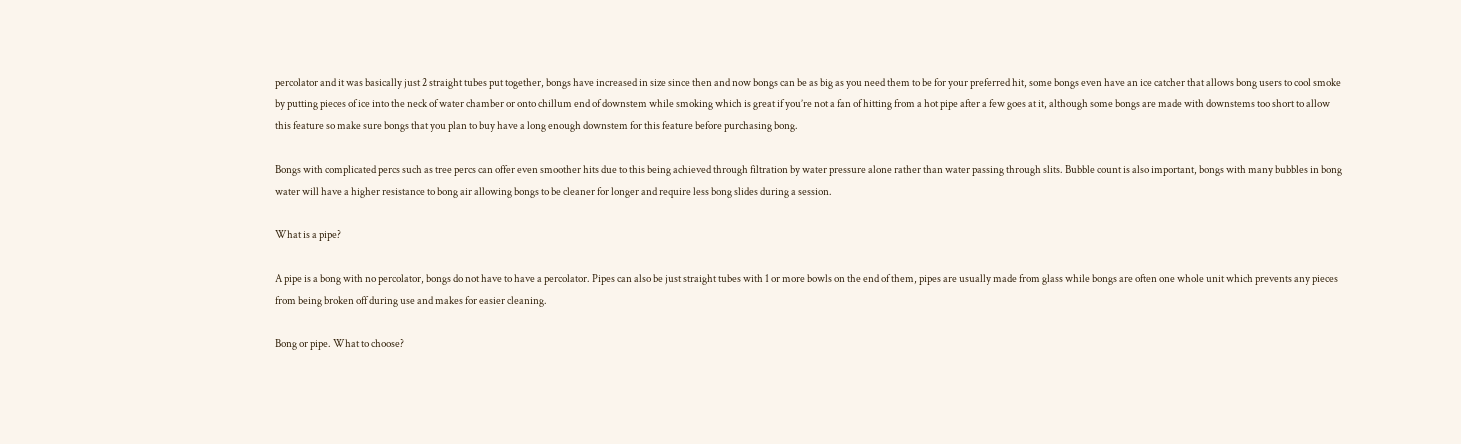percolator and it was basically just 2 straight tubes put together, bongs have increased in size since then and now bongs can be as big as you need them to be for your preferred hit, some bongs even have an ice catcher that allows bong users to cool smoke by putting pieces of ice into the neck of water chamber or onto chillum end of downstem while smoking which is great if you’re not a fan of hitting from a hot pipe after a few goes at it, although some bongs are made with downstems too short to allow this feature so make sure bongs that you plan to buy have a long enough downstem for this feature before purchasing bong.

Bongs with complicated percs such as tree percs can offer even smoother hits due to this being achieved through filtration by water pressure alone rather than water passing through slits. Bubble count is also important, bongs with many bubbles in bong water will have a higher resistance to bong air allowing bongs to be cleaner for longer and require less bong slides during a session.

What is a pipe?

A pipe is a bong with no percolator, bongs do not have to have a percolator. Pipes can also be just straight tubes with 1 or more bowls on the end of them, pipes are usually made from glass while bongs are often one whole unit which prevents any pieces from being broken off during use and makes for easier cleaning.

Bong or pipe. What to choose?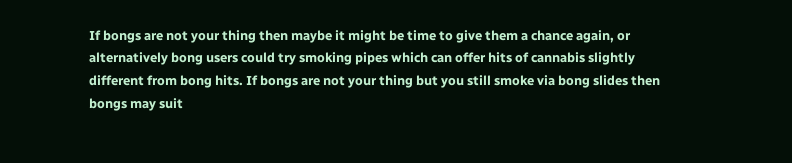If bongs are not your thing then maybe it might be time to give them a chance again, or alternatively bong users could try smoking pipes which can offer hits of cannabis slightly different from bong hits. If bongs are not your thing but you still smoke via bong slides then bongs may suit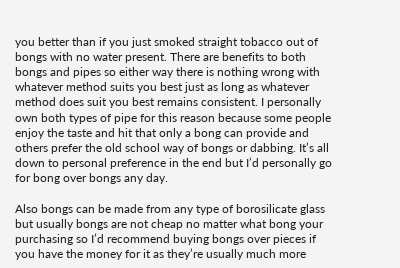you better than if you just smoked straight tobacco out of bongs with no water present. There are benefits to both bongs and pipes so either way there is nothing wrong with whatever method suits you best just as long as whatever method does suit you best remains consistent. I personally own both types of pipe for this reason because some people enjoy the taste and hit that only a bong can provide and others prefer the old school way of bongs or dabbing. It’s all down to personal preference in the end but I’d personally go for bong over bongs any day.

Also bongs can be made from any type of borosilicate glass but usually bongs are not cheap no matter what bong your purchasing so I’d recommend buying bongs over pieces if you have the money for it as they’re usually much more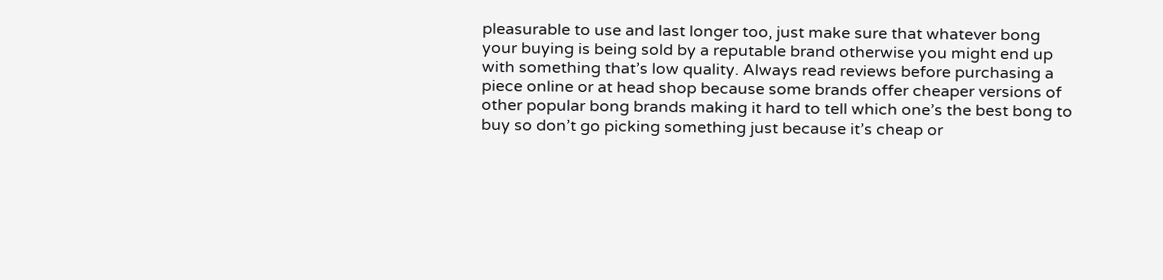pleasurable to use and last longer too, just make sure that whatever bong your buying is being sold by a reputable brand otherwise you might end up with something that’s low quality. Always read reviews before purchasing a piece online or at head shop because some brands offer cheaper versions of other popular bong brands making it hard to tell which one’s the best bong to buy so don’t go picking something just because it’s cheap or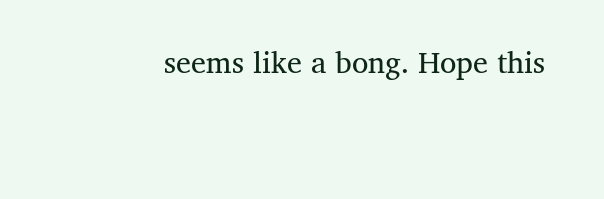seems like a bong. Hope this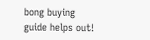bong buying guide helps out!